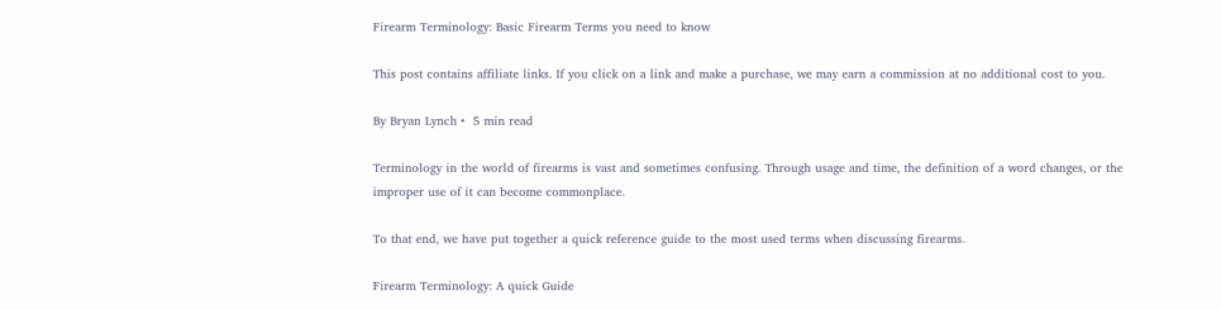Firearm Terminology: Basic Firearm Terms you need to know

This post contains affiliate links. If you click on a link and make a purchase, we may earn a commission at no additional cost to you.

By Bryan Lynch •  5 min read

Terminology in the world of firearms is vast and sometimes confusing. Through usage and time, the definition of a word changes, or the improper use of it can become commonplace.

To that end, we have put together a quick reference guide to the most used terms when discussing firearms.

Firearm Terminology: A quick Guide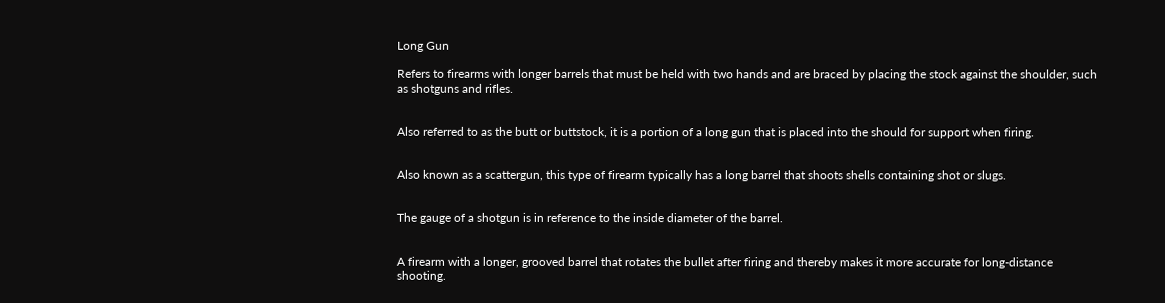Long Gun

Refers to firearms with longer barrels that must be held with two hands and are braced by placing the stock against the shoulder, such as shotguns and rifles.


Also referred to as the butt or buttstock, it is a portion of a long gun that is placed into the should for support when firing.


Also known as a scattergun, this type of firearm typically has a long barrel that shoots shells containing shot or slugs.


The gauge of a shotgun is in reference to the inside diameter of the barrel.


A firearm with a longer, grooved barrel that rotates the bullet after firing and thereby makes it more accurate for long-distance shooting.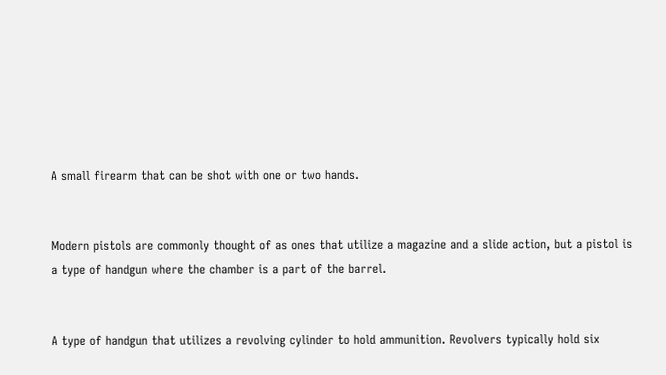A small firearm that can be shot with one or two hands.


Modern pistols are commonly thought of as ones that utilize a magazine and a slide action, but a pistol is a type of handgun where the chamber is a part of the barrel.


A type of handgun that utilizes a revolving cylinder to hold ammunition. Revolvers typically hold six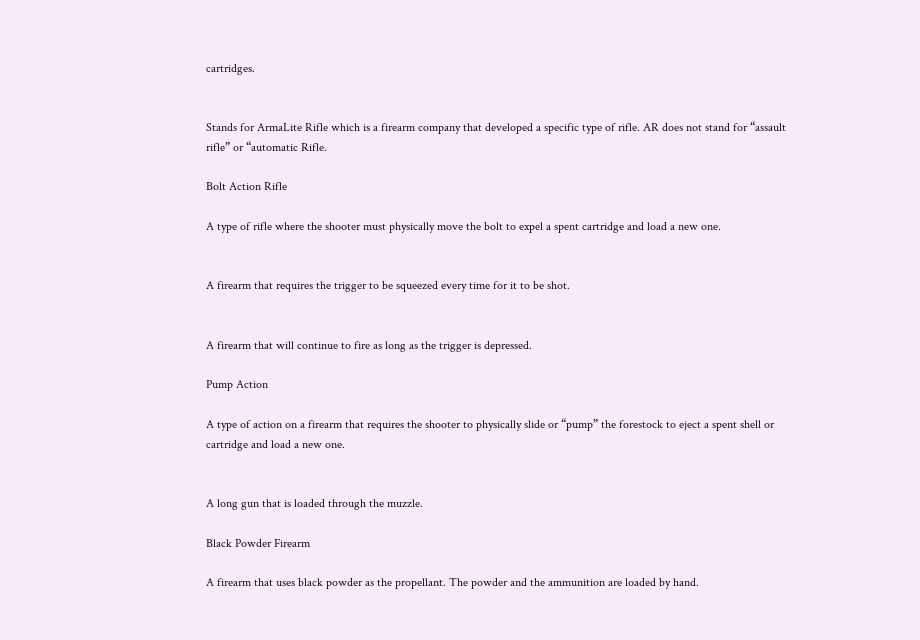cartridges.


Stands for ArmaLite Rifle which is a firearm company that developed a specific type of rifle. AR does not stand for “assault rifle” or “automatic Rifle.

Bolt Action Rifle

A type of rifle where the shooter must physically move the bolt to expel a spent cartridge and load a new one.


A firearm that requires the trigger to be squeezed every time for it to be shot.


A firearm that will continue to fire as long as the trigger is depressed.

Pump Action

A type of action on a firearm that requires the shooter to physically slide or “pump” the forestock to eject a spent shell or cartridge and load a new one.


A long gun that is loaded through the muzzle.

Black Powder Firearm

A firearm that uses black powder as the propellant. The powder and the ammunition are loaded by hand.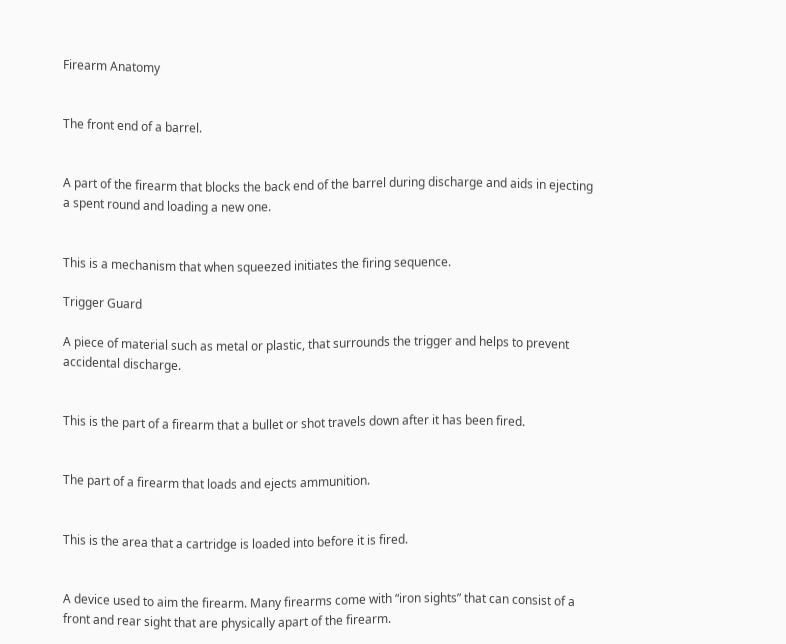Firearm Anatomy


The front end of a barrel.


A part of the firearm that blocks the back end of the barrel during discharge and aids in ejecting a spent round and loading a new one.


This is a mechanism that when squeezed initiates the firing sequence.

Trigger Guard

A piece of material such as metal or plastic, that surrounds the trigger and helps to prevent accidental discharge.


This is the part of a firearm that a bullet or shot travels down after it has been fired.


The part of a firearm that loads and ejects ammunition.


This is the area that a cartridge is loaded into before it is fired.


A device used to aim the firearm. Many firearms come with “iron sights” that can consist of a front and rear sight that are physically apart of the firearm.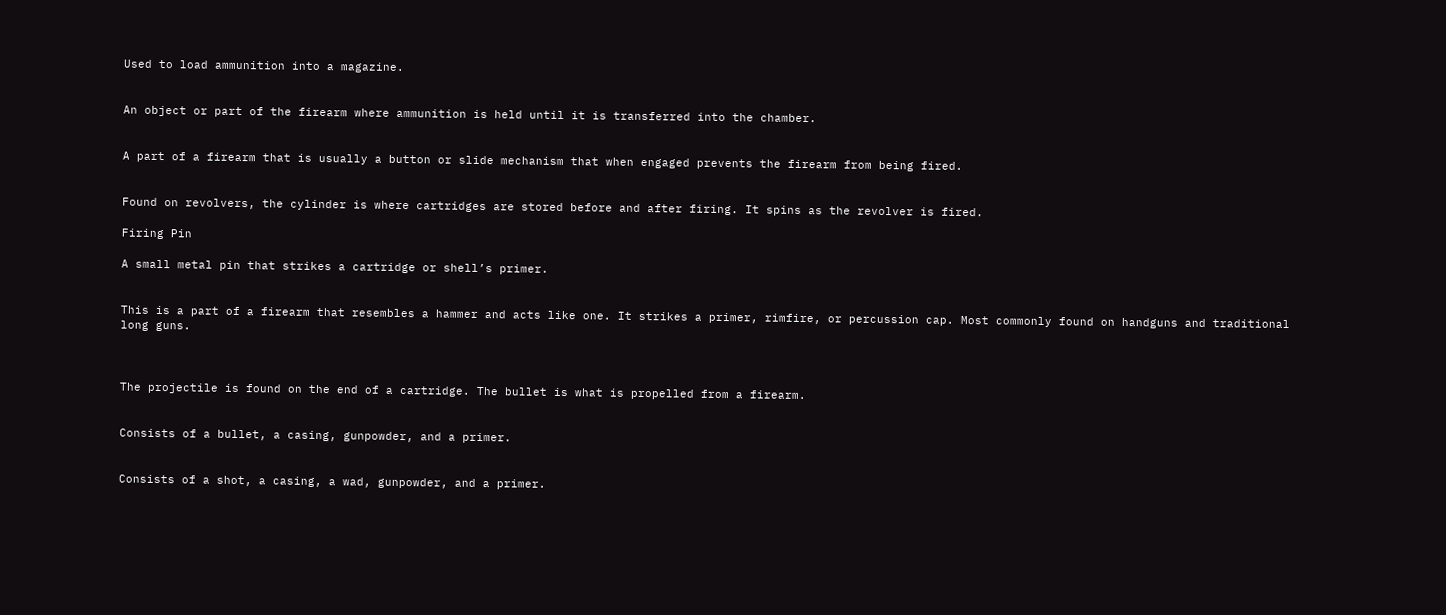Used to load ammunition into a magazine.


An object or part of the firearm where ammunition is held until it is transferred into the chamber.


A part of a firearm that is usually a button or slide mechanism that when engaged prevents the firearm from being fired.


Found on revolvers, the cylinder is where cartridges are stored before and after firing. It spins as the revolver is fired.

Firing Pin

A small metal pin that strikes a cartridge or shell’s primer.


This is a part of a firearm that resembles a hammer and acts like one. It strikes a primer, rimfire, or percussion cap. Most commonly found on handguns and traditional long guns.



The projectile is found on the end of a cartridge. The bullet is what is propelled from a firearm.


Consists of a bullet, a casing, gunpowder, and a primer.


Consists of a shot, a casing, a wad, gunpowder, and a primer.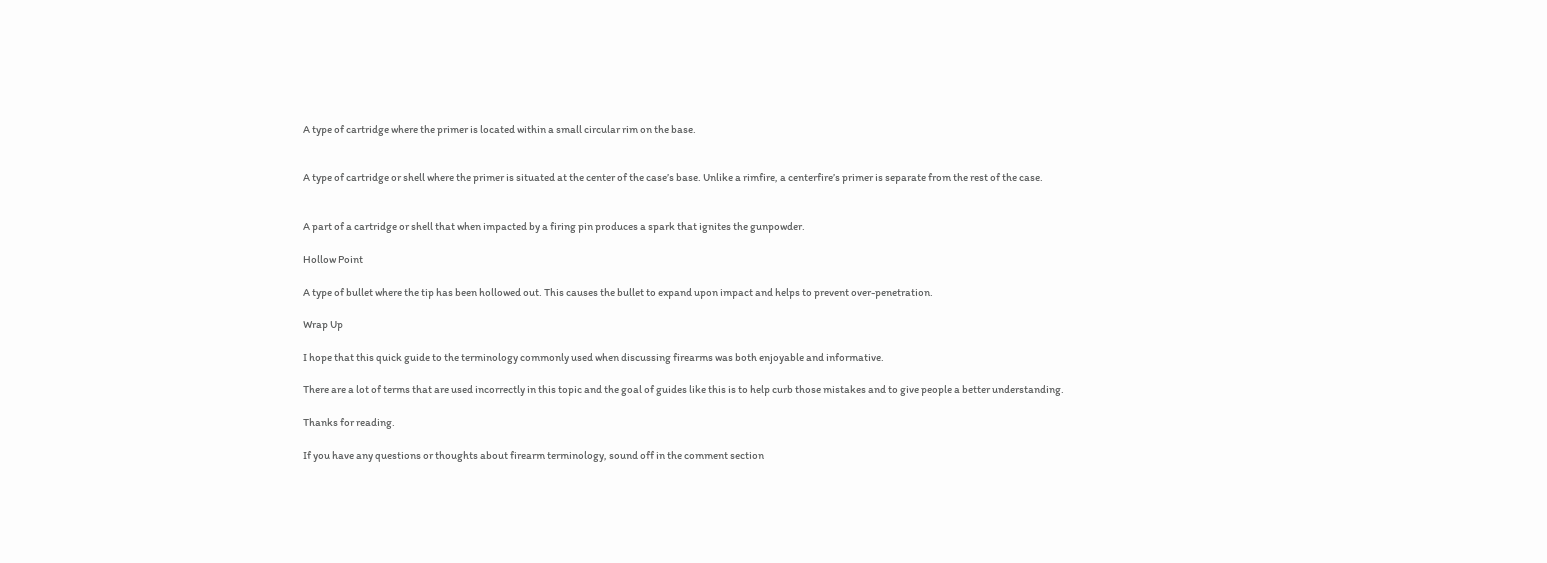A type of cartridge where the primer is located within a small circular rim on the base.


A type of cartridge or shell where the primer is situated at the center of the case’s base. Unlike a rimfire, a centerfire’s primer is separate from the rest of the case.


A part of a cartridge or shell that when impacted by a firing pin produces a spark that ignites the gunpowder.

Hollow Point

A type of bullet where the tip has been hollowed out. This causes the bullet to expand upon impact and helps to prevent over-penetration.

Wrap Up

I hope that this quick guide to the terminology commonly used when discussing firearms was both enjoyable and informative.

There are a lot of terms that are used incorrectly in this topic and the goal of guides like this is to help curb those mistakes and to give people a better understanding.

Thanks for reading.

If you have any questions or thoughts about firearm terminology, sound off in the comment section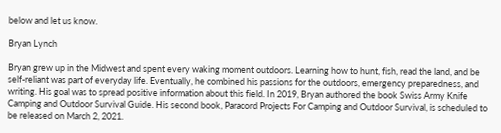below and let us know.

Bryan Lynch

Bryan grew up in the Midwest and spent every waking moment outdoors. Learning how to hunt, fish, read the land, and be self-reliant was part of everyday life. Eventually, he combined his passions for the outdoors, emergency preparedness, and writing. His goal was to spread positive information about this field. In 2019, Bryan authored the book Swiss Army Knife Camping and Outdoor Survival Guide. His second book, Paracord Projects For Camping and Outdoor Survival, is scheduled to be released on March 2, 2021.